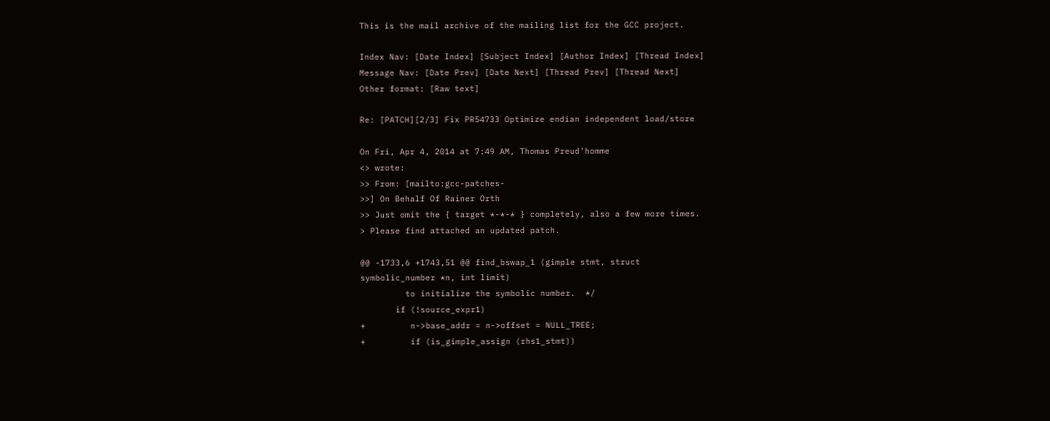This is the mail archive of the mailing list for the GCC project.

Index Nav: [Date Index] [Subject Index] [Author Index] [Thread Index]
Message Nav: [Date Prev] [Date Next] [Thread Prev] [Thread Next]
Other format: [Raw text]

Re: [PATCH][2/3] Fix PR54733 Optimize endian independent load/store

On Fri, Apr 4, 2014 at 7:49 AM, Thomas Preud'homme
<> wrote:
>> From: [mailto:gcc-patches-
>>] On Behalf Of Rainer Orth
>> Just omit the { target *-*-* } completely, also a few more times.
> Please find attached an updated patch.

@@ -1733,6 +1743,51 @@ find_bswap_1 (gimple stmt, struct
symbolic_number *n, int limit)
         to initialize the symbolic number.  */
       if (!source_expr1)
+         n->base_addr = n->offset = NULL_TREE;
+         if (is_gimple_assign (rhs1_stmt))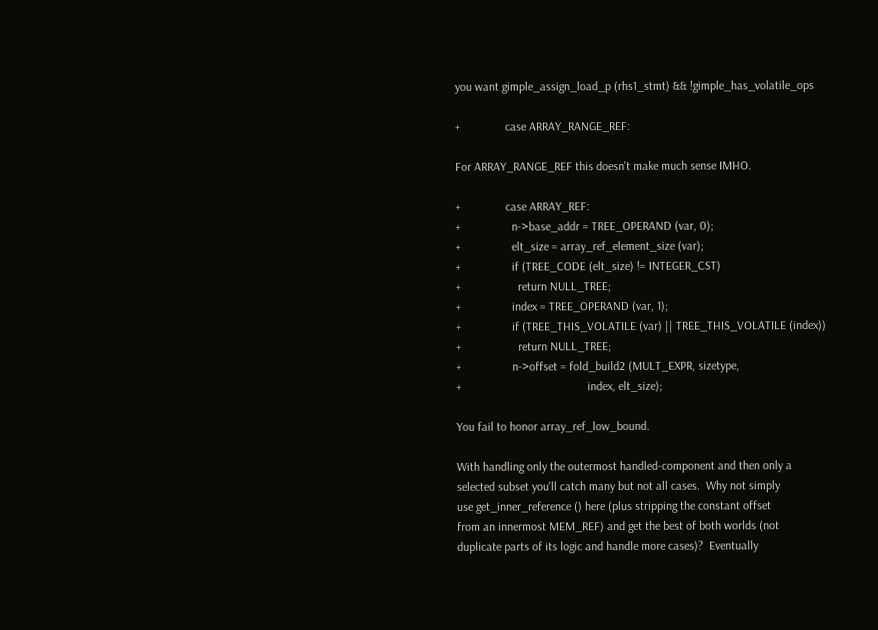you want gimple_assign_load_p (rhs1_stmt) && !gimple_has_volatile_ops

+               case ARRAY_RANGE_REF:

For ARRAY_RANGE_REF this doesn't make much sense IMHO.

+               case ARRAY_REF:
+                 n->base_addr = TREE_OPERAND (var, 0);
+                 elt_size = array_ref_element_size (var);
+                 if (TREE_CODE (elt_size) != INTEGER_CST)
+                   return NULL_TREE;
+                 index = TREE_OPERAND (var, 1);
+                 if (TREE_THIS_VOLATILE (var) || TREE_THIS_VOLATILE (index))
+                   return NULL_TREE;
+                 n->offset = fold_build2 (MULT_EXPR, sizetype,
+                                          index, elt_size);

You fail to honor array_ref_low_bound.

With handling only the outermost handled-component and then only a
selected subset you'll catch many but not all cases.  Why not simply
use get_inner_reference () here (plus stripping the constant offset
from an innermost MEM_REF) and get the best of both worlds (not
duplicate parts of its logic and handle more cases)?  Eventually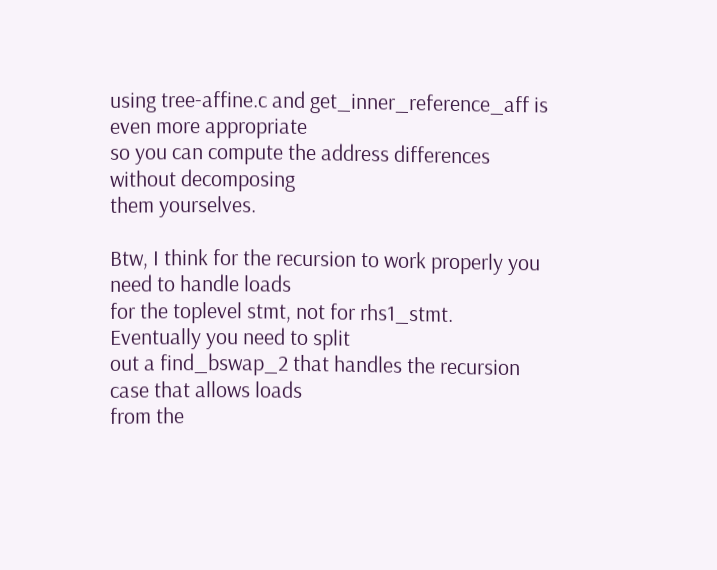using tree-affine.c and get_inner_reference_aff is even more appropriate
so you can compute the address differences without decomposing
them yourselves.

Btw, I think for the recursion to work properly you need to handle loads
for the toplevel stmt, not for rhs1_stmt.  Eventually you need to split
out a find_bswap_2 that handles the recursion case that allows loads
from the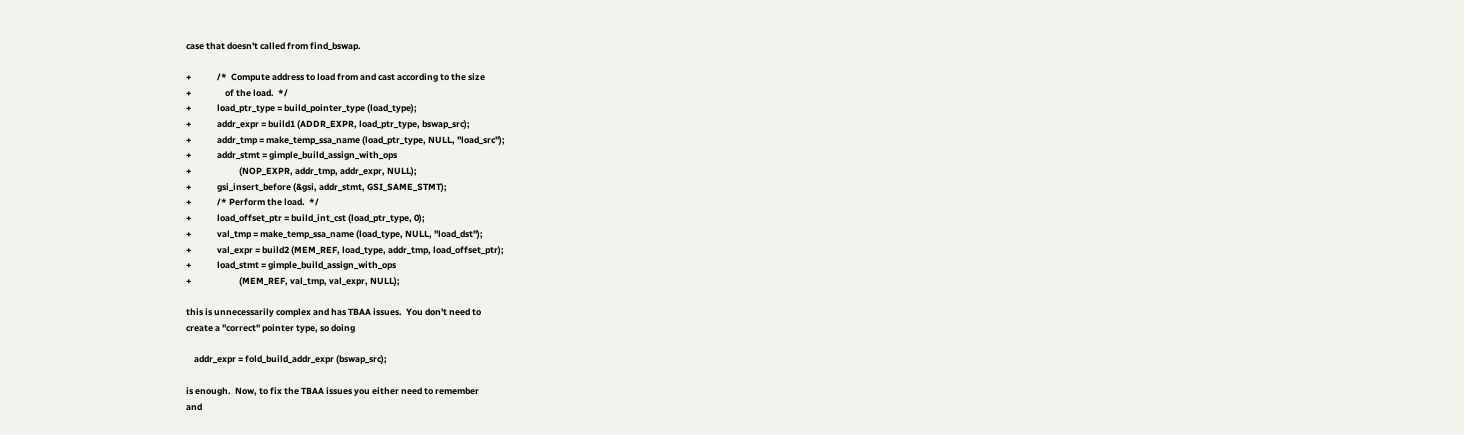case that doesn't called from find_bswap.

+             /*  Compute address to load from and cast according to the size
+                 of the load.  */
+             load_ptr_type = build_pointer_type (load_type);
+             addr_expr = build1 (ADDR_EXPR, load_ptr_type, bswap_src);
+             addr_tmp = make_temp_ssa_name (load_ptr_type, NULL, "load_src");
+             addr_stmt = gimple_build_assign_with_ops
+                        (NOP_EXPR, addr_tmp, addr_expr, NULL);
+             gsi_insert_before (&gsi, addr_stmt, GSI_SAME_STMT);
+             /* Perform the load.  */
+             load_offset_ptr = build_int_cst (load_ptr_type, 0);
+             val_tmp = make_temp_ssa_name (load_type, NULL, "load_dst");
+             val_expr = build2 (MEM_REF, load_type, addr_tmp, load_offset_ptr);
+             load_stmt = gimple_build_assign_with_ops
+                        (MEM_REF, val_tmp, val_expr, NULL);

this is unnecessarily complex and has TBAA issues.  You don't need to
create a "correct" pointer type, so doing

    addr_expr = fold_build_addr_expr (bswap_src);

is enough.  Now, to fix the TBAA issues you either need to remember
and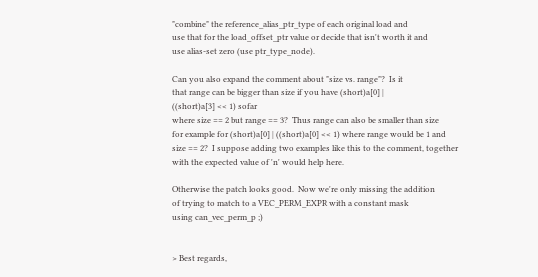"combine" the reference_alias_ptr_type of each original load and
use that for the load_offset_ptr value or decide that isn't worth it and
use alias-set zero (use ptr_type_node).

Can you also expand the comment about "size vs. range"?  Is it
that range can be bigger than size if you have (short)a[0] |
((short)a[3] << 1) sofar
where size == 2 but range == 3?  Thus range can also be smaller than size
for example for (short)a[0] | ((short)a[0] << 1) where range would be 1 and
size == 2?  I suppose adding two examples like this to the comment, together
with the expected value of 'n' would help here.

Otherwise the patch looks good.  Now we're only missing the addition
of trying to match to a VEC_PERM_EXPR with a constant mask
using can_vec_perm_p ;)


> Best regards,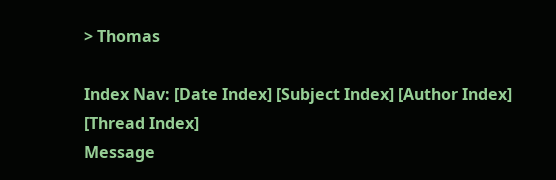> Thomas

Index Nav: [Date Index] [Subject Index] [Author Index] [Thread Index]
Message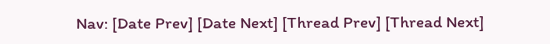Nav: [Date Prev] [Date Next] [Thread Prev] [Thread Next]